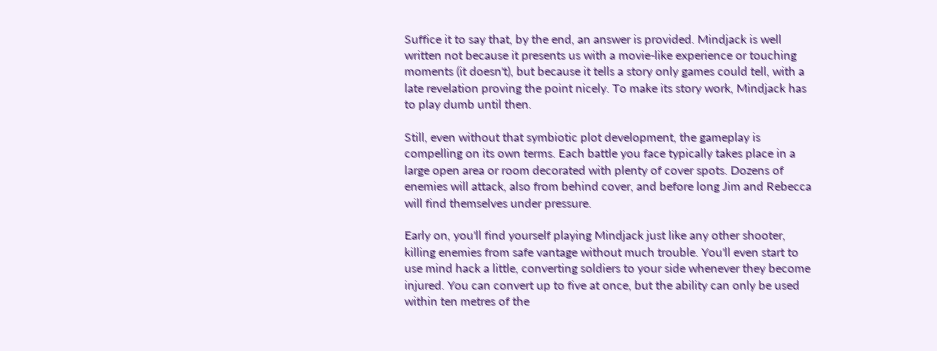Suffice it to say that, by the end, an answer is provided. Mindjack is well written not because it presents us with a movie-like experience or touching moments (it doesn't), but because it tells a story only games could tell, with a late revelation proving the point nicely. To make its story work, Mindjack has to play dumb until then.

Still, even without that symbiotic plot development, the gameplay is compelling on its own terms. Each battle you face typically takes place in a large open area or room decorated with plenty of cover spots. Dozens of enemies will attack, also from behind cover, and before long Jim and Rebecca will find themselves under pressure.

Early on, you'll find yourself playing Mindjack just like any other shooter, killing enemies from safe vantage without much trouble. You'll even start to use mind hack a little, converting soldiers to your side whenever they become injured. You can convert up to five at once, but the ability can only be used within ten metres of the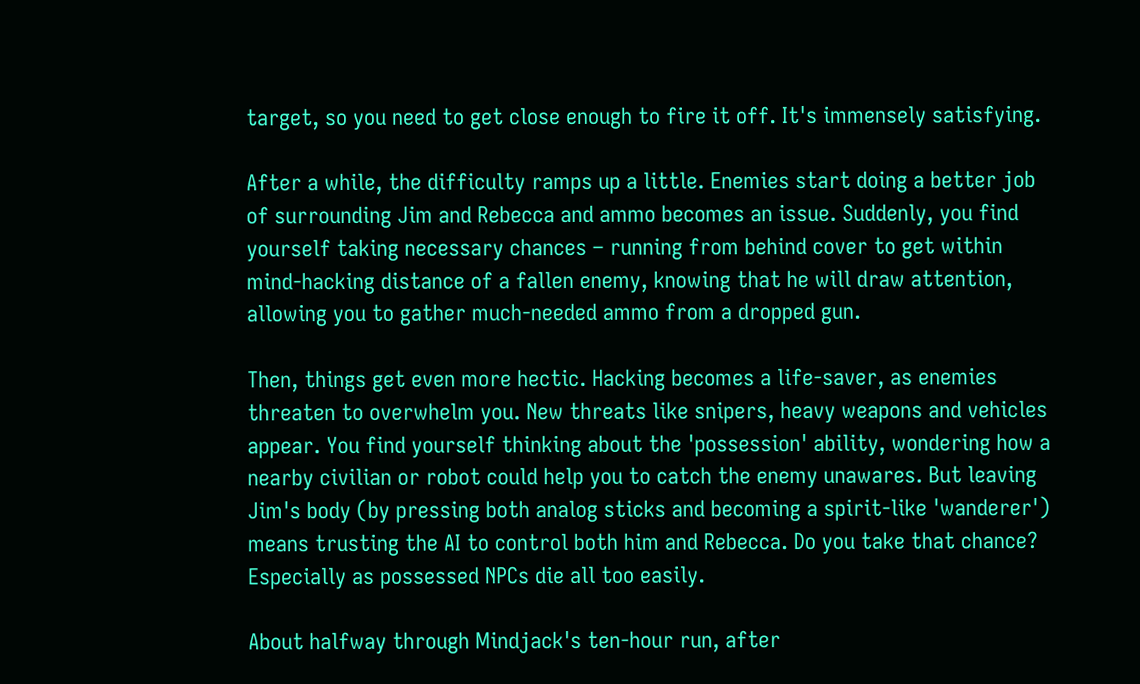target, so you need to get close enough to fire it off. It's immensely satisfying.

After a while, the difficulty ramps up a little. Enemies start doing a better job of surrounding Jim and Rebecca and ammo becomes an issue. Suddenly, you find yourself taking necessary chances – running from behind cover to get within mind-hacking distance of a fallen enemy, knowing that he will draw attention, allowing you to gather much-needed ammo from a dropped gun.

Then, things get even more hectic. Hacking becomes a life-saver, as enemies threaten to overwhelm you. New threats like snipers, heavy weapons and vehicles appear. You find yourself thinking about the 'possession' ability, wondering how a nearby civilian or robot could help you to catch the enemy unawares. But leaving Jim's body (by pressing both analog sticks and becoming a spirit-like 'wanderer') means trusting the AI to control both him and Rebecca. Do you take that chance? Especially as possessed NPCs die all too easily.

About halfway through Mindjack's ten-hour run, after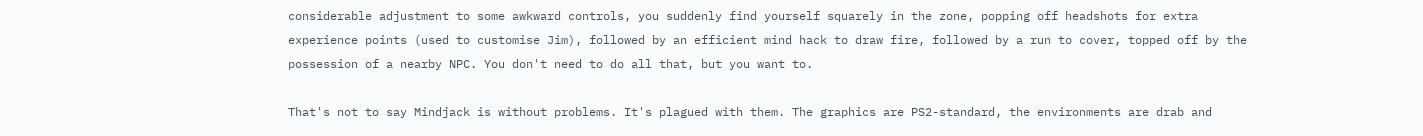considerable adjustment to some awkward controls, you suddenly find yourself squarely in the zone, popping off headshots for extra experience points (used to customise Jim), followed by an efficient mind hack to draw fire, followed by a run to cover, topped off by the possession of a nearby NPC. You don't need to do all that, but you want to.

That's not to say Mindjack is without problems. It's plagued with them. The graphics are PS2-standard, the environments are drab and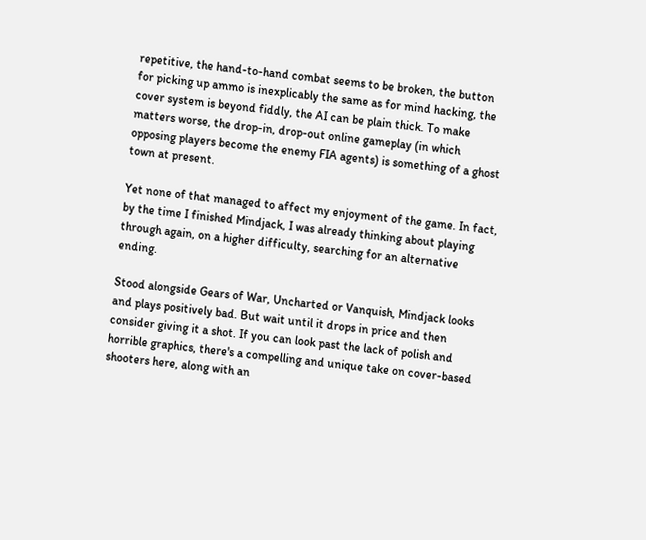repetitive, the hand-to-hand combat seems to be broken, the button for picking up ammo is inexplicably the same as for mind hacking, the cover system is beyond fiddly, the AI can be plain thick. To make matters worse, the drop-in, drop-out online gameplay (in which opposing players become the enemy FIA agents) is something of a ghost town at present.

Yet none of that managed to affect my enjoyment of the game. In fact, by the time I finished Mindjack, I was already thinking about playing through again, on a higher difficulty, searching for an alternative ending.

Stood alongside Gears of War, Uncharted or Vanquish, Mindjack looks and plays positively bad. But wait until it drops in price and then consider giving it a shot. If you can look past the lack of polish and horrible graphics, there's a compelling and unique take on cover-based shooters here, along with an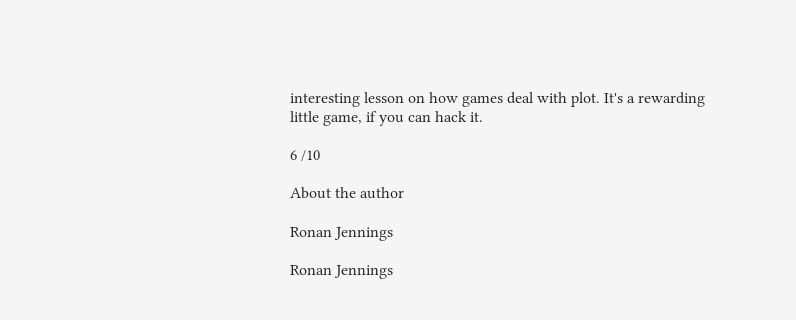interesting lesson on how games deal with plot. It's a rewarding little game, if you can hack it.

6 /10

About the author

Ronan Jennings

Ronan Jennings